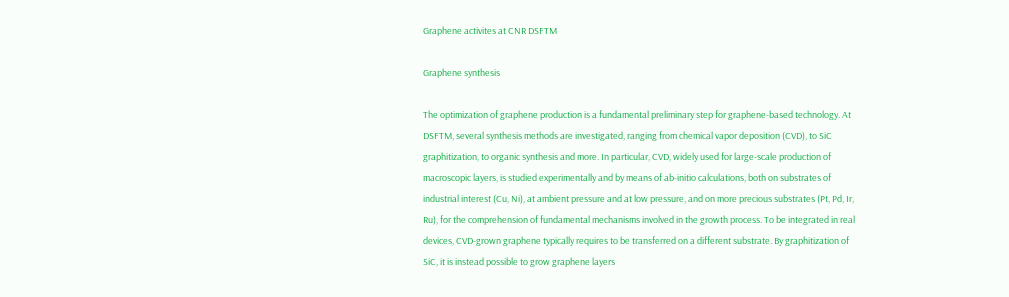Graphene activites at CNR DSFTM

Graphene synthesis

The optimization of graphene production is a fundamental preliminary step for graphene-based technology. At DSFTM, several synthesis methods are investigated, ranging from chemical vapor deposition (CVD), to SiC graphitization, to organic synthesis and more. In particular, CVD, widely used for large-scale production of macroscopic layers, is studied experimentally and by means of ab-initio calculations, both on substrates of industrial interest (Cu, Ni), at ambient pressure and at low pressure, and on more precious substrates (Pt, Pd, Ir, Ru), for the comprehension of fundamental mechanisms involved in the growth process. To be integrated in real devices, CVD-grown graphene typically requires to be transferred on a different substrate. By graphitization of SiC, it is instead possible to grow graphene layers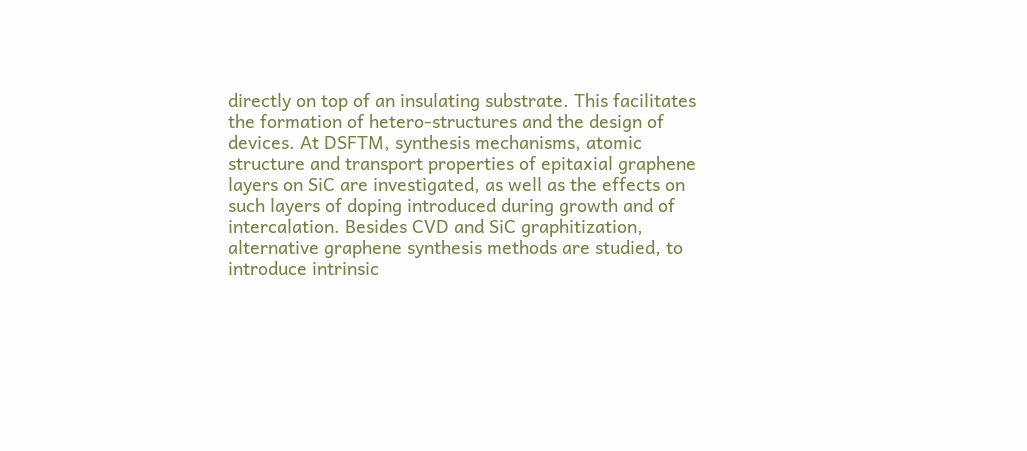directly on top of an insulating substrate. This facilitates the formation of hetero-structures and the design of devices. At DSFTM, synthesis mechanisms, atomic structure and transport properties of epitaxial graphene layers on SiC are investigated, as well as the effects on such layers of doping introduced during growth and of intercalation. Besides CVD and SiC graphitization, alternative graphene synthesis methods are studied, to introduce intrinsic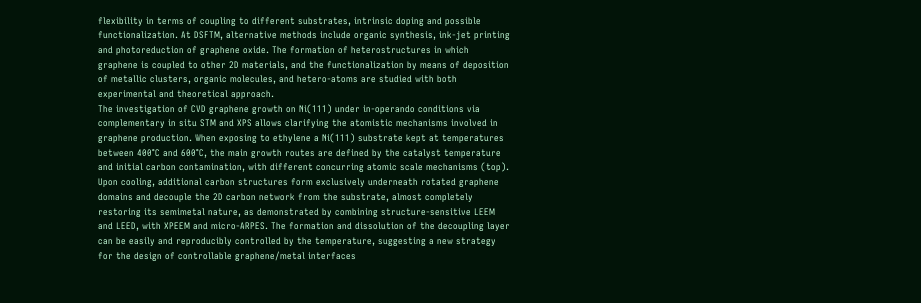flexibility in terms of coupling to different substrates, intrinsic doping and possible functionalization. At DSFTM, alternative methods include organic synthesis, ink-jet printing and photoreduction of graphene oxide. The formation of heterostructures in which graphene is coupled to other 2D materials, and the functionalization by means of deposition of metallic clusters, organic molecules, and hetero-atoms are studied with both experimental and theoretical approach.
The investigation of CVD graphene growth on Ni(111) under in-operando conditions via complementary in situ STM and XPS allows clarifying the atomistic mechanisms involved in graphene production. When exposing to ethylene a Ni(111) substrate kept at temperatures between 400°C and 600°C, the main growth routes are defined by the catalyst temperature and initial carbon contamination, with different concurring atomic scale mechanisms (top). Upon cooling, additional carbon structures form exclusively underneath rotated graphene domains and decouple the 2D carbon network from the substrate, almost completely restoring its semimetal nature, as demonstrated by combining structure-sensitive LEEM and LEED, with XPEEM and micro-ARPES. The formation and dissolution of the decoupling layer can be easily and reproducibly controlled by the temperature, suggesting a new strategy for the design of controllable graphene/metal interfaces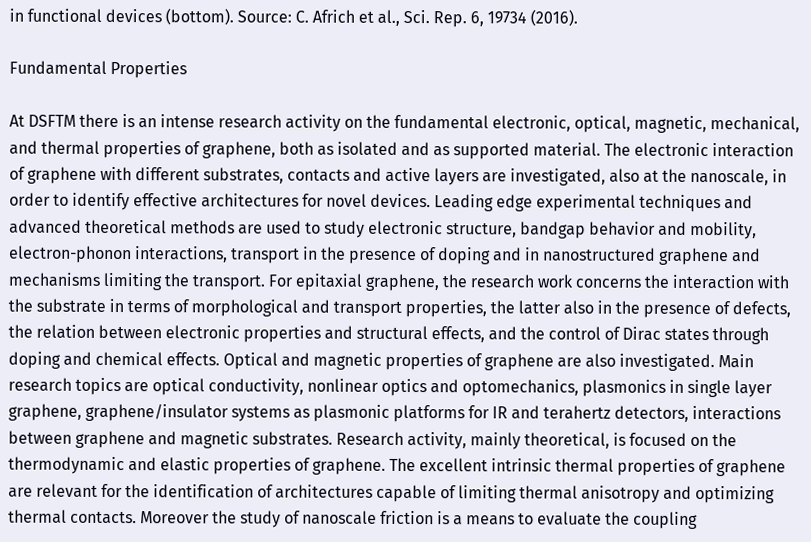in functional devices (bottom). Source: C. Africh et al., Sci. Rep. 6, 19734 (2016).

Fundamental Properties

At DSFTM there is an intense research activity on the fundamental electronic, optical, magnetic, mechanical, and thermal properties of graphene, both as isolated and as supported material. The electronic interaction of graphene with different substrates, contacts and active layers are investigated, also at the nanoscale, in order to identify effective architectures for novel devices. Leading edge experimental techniques and advanced theoretical methods are used to study electronic structure, bandgap behavior and mobility, electron-phonon interactions, transport in the presence of doping and in nanostructured graphene and mechanisms limiting the transport. For epitaxial graphene, the research work concerns the interaction with the substrate in terms of morphological and transport properties, the latter also in the presence of defects, the relation between electronic properties and structural effects, and the control of Dirac states through doping and chemical effects. Optical and magnetic properties of graphene are also investigated. Main research topics are optical conductivity, nonlinear optics and optomechanics, plasmonics in single layer graphene, graphene/insulator systems as plasmonic platforms for IR and terahertz detectors, interactions between graphene and magnetic substrates. Research activity, mainly theoretical, is focused on the thermodynamic and elastic properties of graphene. The excellent intrinsic thermal properties of graphene are relevant for the identification of architectures capable of limiting thermal anisotropy and optimizing thermal contacts. Moreover the study of nanoscale friction is a means to evaluate the coupling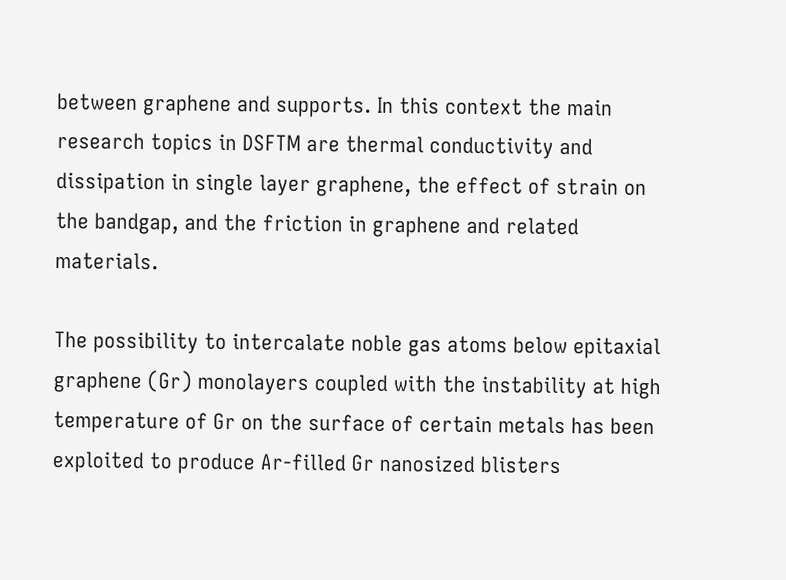between graphene and supports. In this context the main research topics in DSFTM are thermal conductivity and dissipation in single layer graphene, the effect of strain on the bandgap, and the friction in graphene and related materials.

The possibility to intercalate noble gas atoms below epitaxial graphene (Gr) monolayers coupled with the instability at high temperature of Gr on the surface of certain metals has been exploited to produce Ar-filled Gr nanosized blisters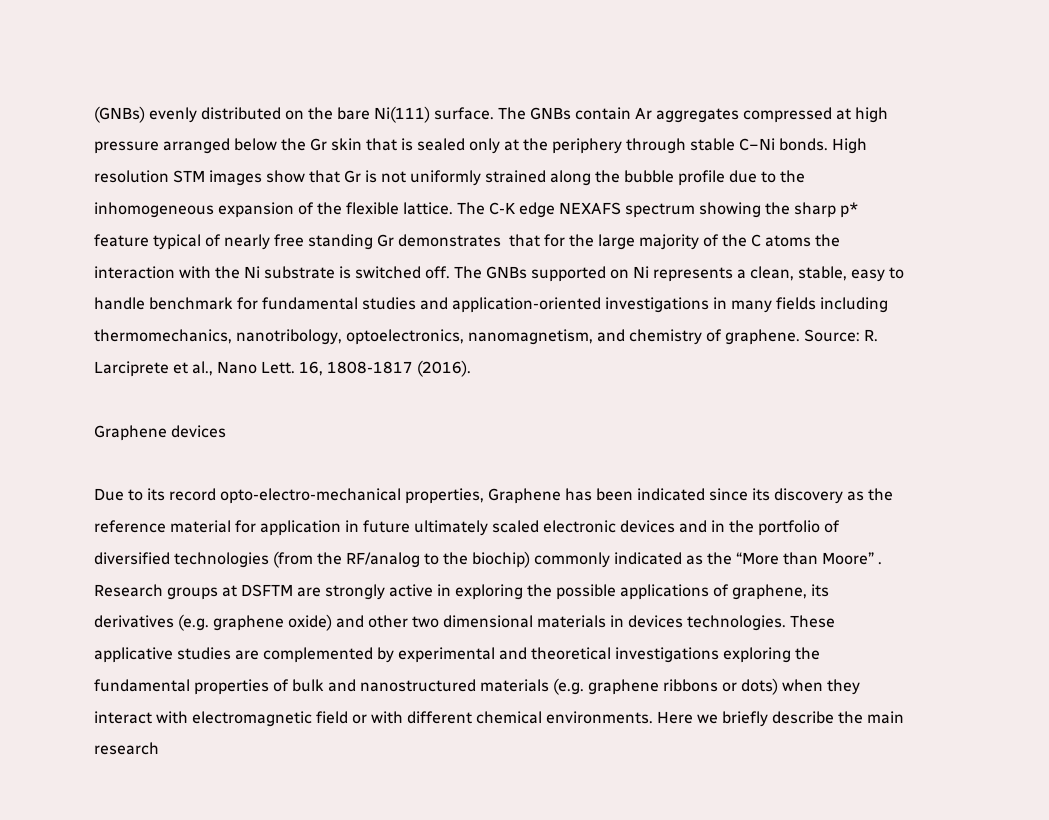(GNBs) evenly distributed on the bare Ni(111) surface. The GNBs contain Ar aggregates compressed at high pressure arranged below the Gr skin that is sealed only at the periphery through stable C−Ni bonds. High resolution STM images show that Gr is not uniformly strained along the bubble profile due to the inhomogeneous expansion of the flexible lattice. The C-K edge NEXAFS spectrum showing the sharp p* feature typical of nearly free standing Gr demonstrates  that for the large majority of the C atoms the interaction with the Ni substrate is switched off. The GNBs supported on Ni represents a clean, stable, easy to handle benchmark for fundamental studies and application-oriented investigations in many fields including thermomechanics, nanotribology, optoelectronics, nanomagnetism, and chemistry of graphene. Source: R. Larciprete et al., Nano Lett. 16, 1808-1817 (2016).

Graphene devices

Due to its record opto-electro-mechanical properties, Graphene has been indicated since its discovery as the reference material for application in future ultimately scaled electronic devices and in the portfolio of diversified technologies (from the RF/analog to the biochip) commonly indicated as the “More than Moore” . Research groups at DSFTM are strongly active in exploring the possible applications of graphene, its derivatives (e.g. graphene oxide) and other two dimensional materials in devices technologies. These applicative studies are complemented by experimental and theoretical investigations exploring the fundamental properties of bulk and nanostructured materials (e.g. graphene ribbons or dots) when they interact with electromagnetic field or with different chemical environments. Here we briefly describe the main research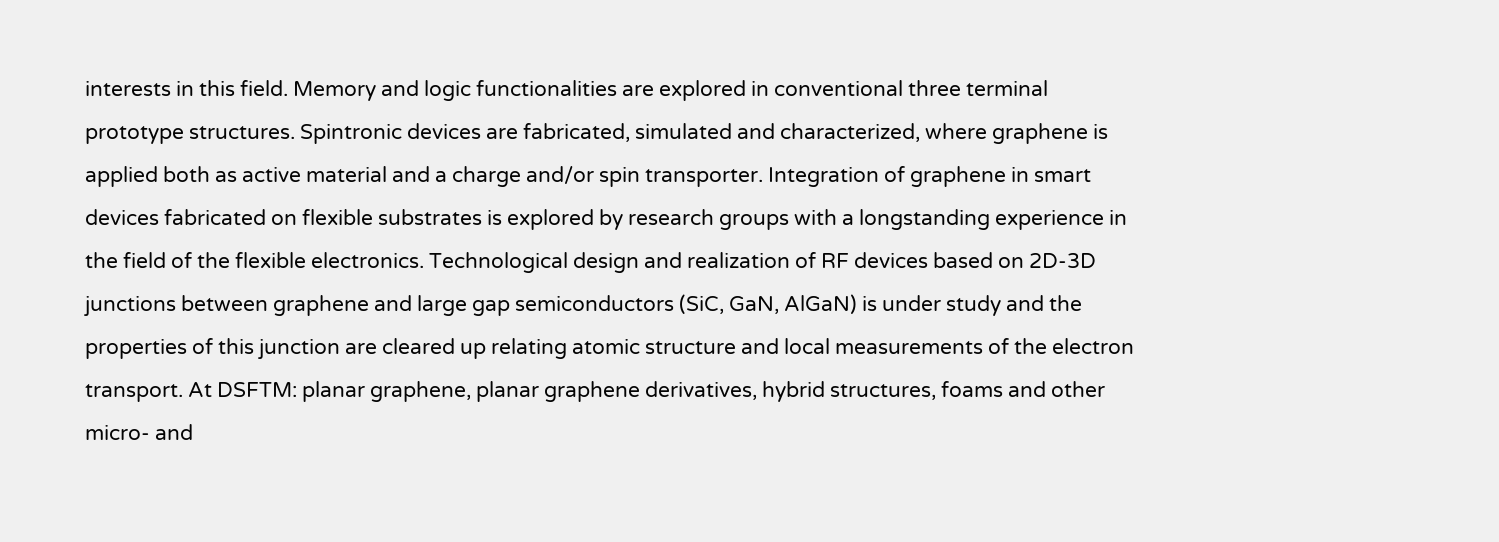interests in this field. Memory and logic functionalities are explored in conventional three terminal prototype structures. Spintronic devices are fabricated, simulated and characterized, where graphene is applied both as active material and a charge and/or spin transporter. Integration of graphene in smart devices fabricated on flexible substrates is explored by research groups with a longstanding experience in the field of the flexible electronics. Technological design and realization of RF devices based on 2D-3D junctions between graphene and large gap semiconductors (SiC, GaN, AlGaN) is under study and the properties of this junction are cleared up relating atomic structure and local measurements of the electron transport. At DSFTM: planar graphene, planar graphene derivatives, hybrid structures, foams and other micro- and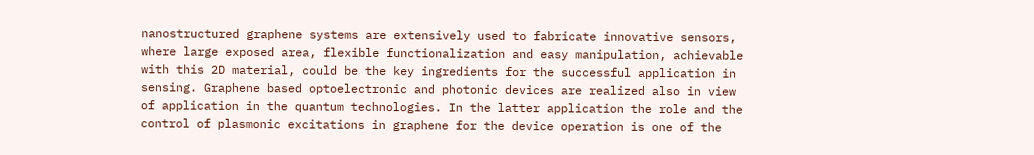nanostructured graphene systems are extensively used to fabricate innovative sensors, where large exposed area, flexible functionalization and easy manipulation, achievable with this 2D material, could be the key ingredients for the successful application in sensing. Graphene based optoelectronic and photonic devices are realized also in view of application in the quantum technologies. In the latter application the role and the control of plasmonic excitations in graphene for the device operation is one of the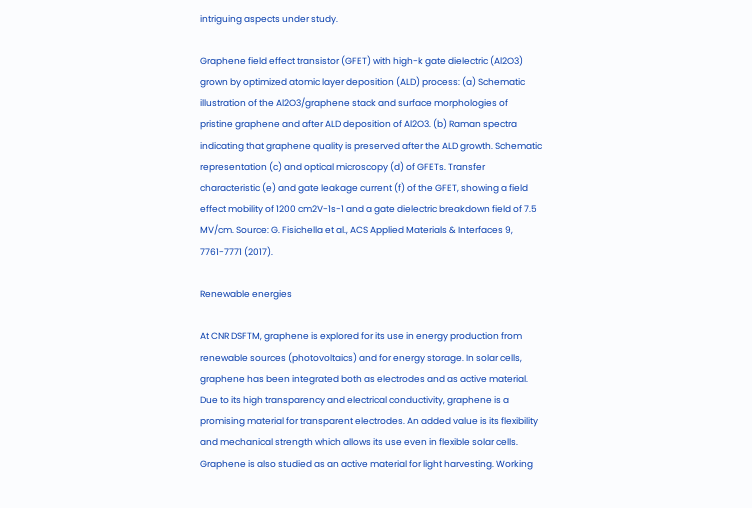intriguing aspects under study.

Graphene field effect transistor (GFET) with high-k gate dielectric (Al2O3) grown by optimized atomic layer deposition (ALD) process: (a) Schematic illustration of the Al2O3/graphene stack and surface morphologies of pristine graphene and after ALD deposition of Al2O3. (b) Raman spectra indicating that graphene quality is preserved after the ALD growth. Schematic representation (c) and optical microscopy (d) of GFETs. Transfer characteristic (e) and gate leakage current (f) of the GFET, showing a field effect mobility of 1200 cm2V-1s-1 and a gate dielectric breakdown field of 7.5 MV/cm. Source: G. Fisichella et al., ACS Applied Materials & Interfaces 9, 7761-7771 (2017).

Renewable energies

At CNR DSFTM, graphene is explored for its use in energy production from renewable sources (photovoltaics) and for energy storage. In solar cells, graphene has been integrated both as electrodes and as active material. Due to its high transparency and electrical conductivity, graphene is a promising material for transparent electrodes. An added value is its flexibility and mechanical strength which allows its use even in flexible solar cells. Graphene is also studied as an active material for light harvesting. Working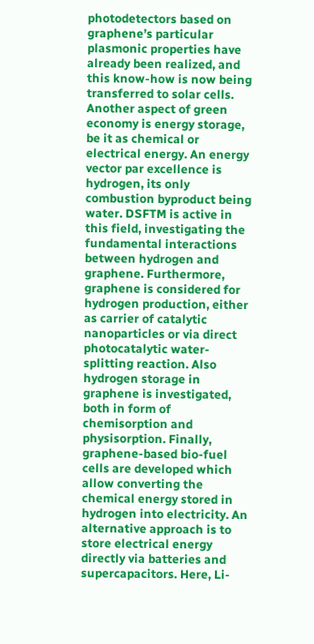photodetectors based on graphene’s particular plasmonic properties have already been realized, and this know-how is now being transferred to solar cells. Another aspect of green economy is energy storage, be it as chemical or electrical energy. An energy vector par excellence is hydrogen, its only combustion byproduct being water. DSFTM is active in this field, investigating the fundamental interactions between hydrogen and graphene. Furthermore, graphene is considered for hydrogen production, either as carrier of catalytic nanoparticles or via direct photocatalytic water-splitting reaction. Also hydrogen storage in graphene is investigated, both in form of chemisorption and physisorption. Finally, graphene-based bio-fuel cells are developed which allow converting the chemical energy stored in hydrogen into electricity. An alternative approach is to store electrical energy directly via batteries and supercapacitors. Here, Li-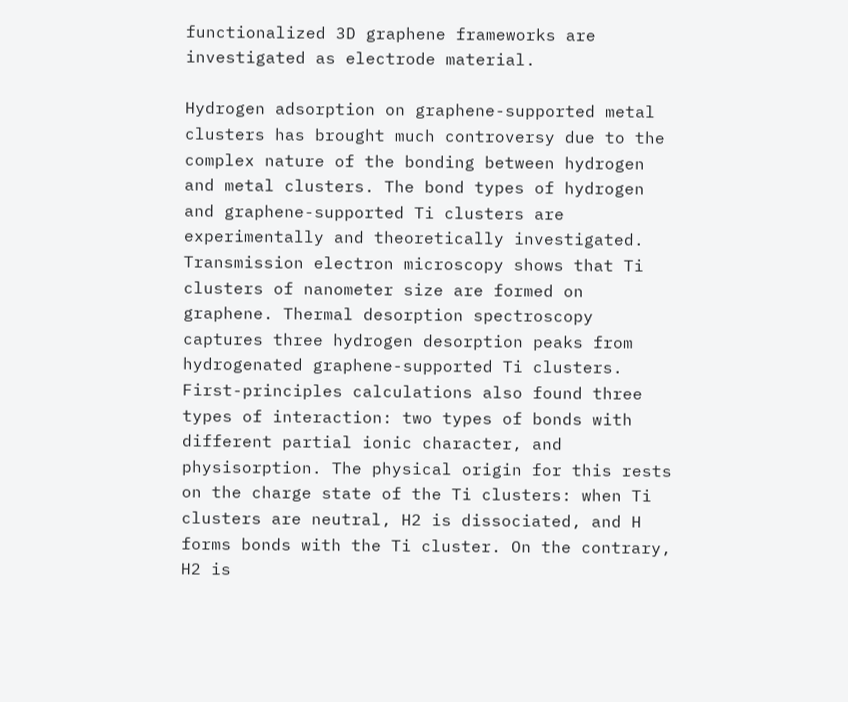functionalized 3D graphene frameworks are investigated as electrode material.

Hydrogen adsorption on graphene-supported metal clusters has brought much controversy due to the complex nature of the bonding between hydrogen and metal clusters. The bond types of hydrogen and graphene-supported Ti clusters are experimentally and theoretically investigated. Transmission electron microscopy shows that Ti clusters of nanometer size are formed on graphene. Thermal desorption spectroscopy captures three hydrogen desorption peaks from hydrogenated graphene-supported Ti clusters. First-principles calculations also found three types of interaction: two types of bonds with different partial ionic character, and physisorption. The physical origin for this rests on the charge state of the Ti clusters: when Ti clusters are neutral, H2 is dissociated, and H forms bonds with the Ti cluster. On the contrary, H2 is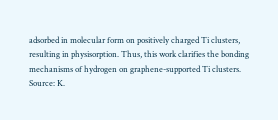adsorbed in molecular form on positively charged Ti clusters, resulting in physisorption. Thus, this work clarifies the bonding mechanisms of hydrogen on graphene-supported Ti clusters. Source: K.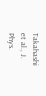Takahashi et al., J. Phys.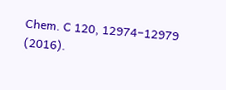Chem. C 120, 12974−12979 (2016).